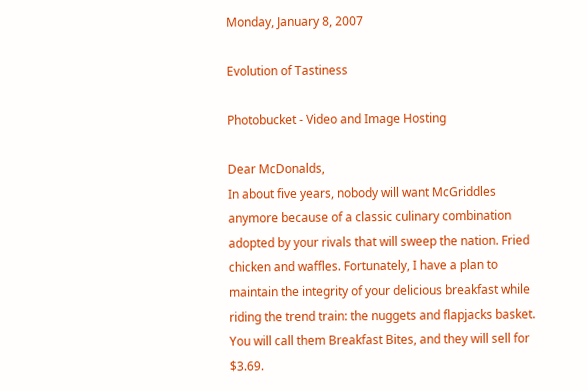Monday, January 8, 2007

Evolution of Tastiness

Photobucket - Video and Image Hosting

Dear McDonalds,
In about five years, nobody will want McGriddles anymore because of a classic culinary combination adopted by your rivals that will sweep the nation. Fried chicken and waffles. Fortunately, I have a plan to maintain the integrity of your delicious breakfast while riding the trend train: the nuggets and flapjacks basket. You will call them Breakfast Bites, and they will sell for $3.69.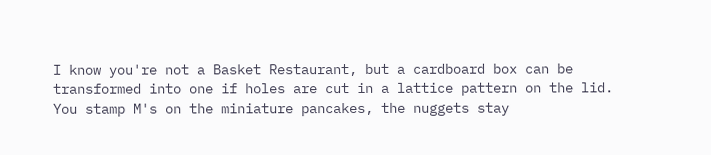I know you're not a Basket Restaurant, but a cardboard box can be transformed into one if holes are cut in a lattice pattern on the lid. You stamp M's on the miniature pancakes, the nuggets stay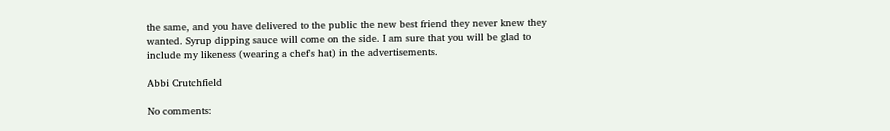the same, and you have delivered to the public the new best friend they never knew they wanted. Syrup dipping sauce will come on the side. I am sure that you will be glad to include my likeness (wearing a chef's hat) in the advertisements.

Abbi Crutchfield

No comments: